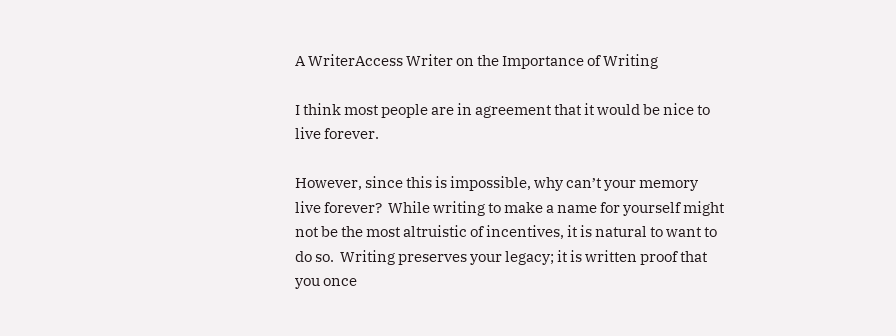A WriterAccess Writer on the Importance of Writing

I think most people are in agreement that it would be nice to live forever.

However, since this is impossible, why can’t your memory live forever?  While writing to make a name for yourself might not be the most altruistic of incentives, it is natural to want to do so.  Writing preserves your legacy; it is written proof that you once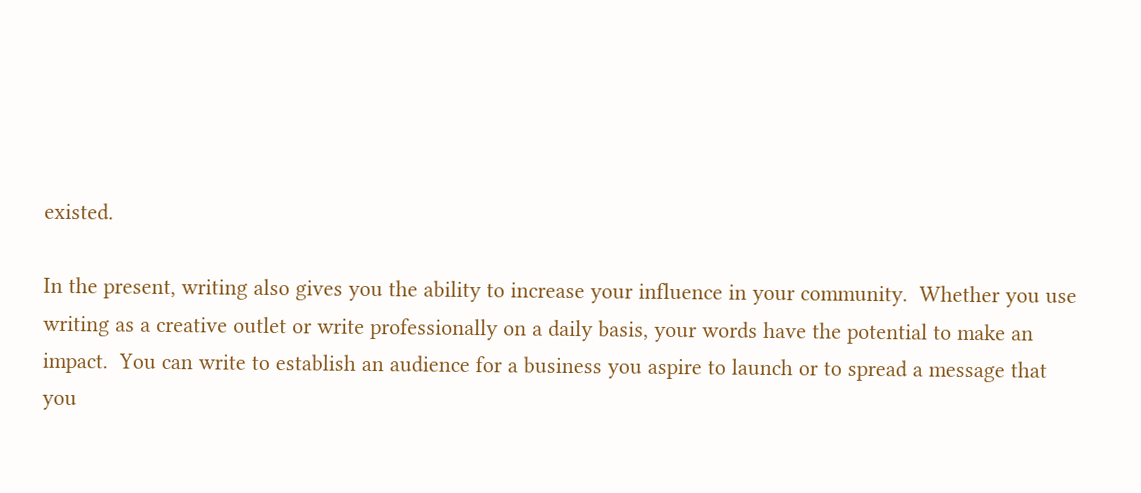existed.

In the present, writing also gives you the ability to increase your influence in your community.  Whether you use writing as a creative outlet or write professionally on a daily basis, your words have the potential to make an impact.  You can write to establish an audience for a business you aspire to launch or to spread a message that you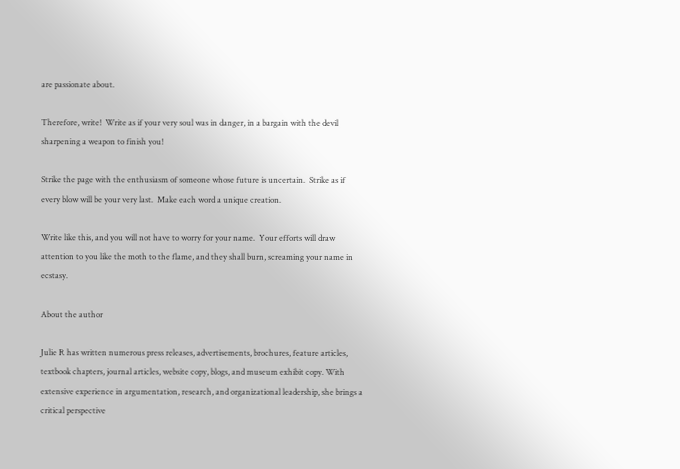are passionate about.

Therefore, write!  Write as if your very soul was in danger, in a bargain with the devil sharpening a weapon to finish you!

Strike the page with the enthusiasm of someone whose future is uncertain.  Strike as if every blow will be your very last.  Make each word a unique creation.

Write like this, and you will not have to worry for your name.  Your efforts will draw attention to you like the moth to the flame, and they shall burn, screaming your name in ecstasy.

About the author

Julie R has written numerous press releases, advertisements, brochures, feature articles, textbook chapters, journal articles, website copy, blogs, and museum exhibit copy. With extensive experience in argumentation, research, and organizational leadership, she brings a critical perspective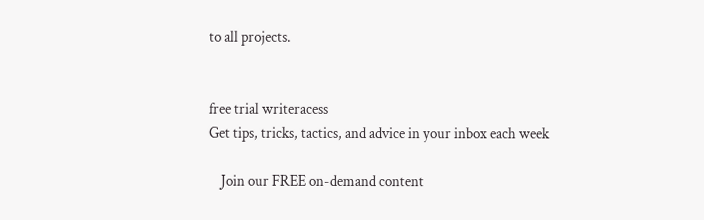to all projects.


free trial writeracess
Get tips, tricks, tactics, and advice in your inbox each week

    Join our FREE on-demand content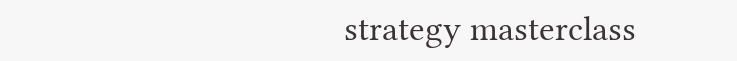strategy masterclass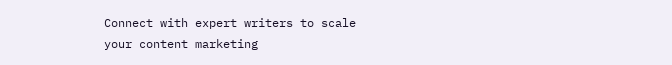Connect with expert writers to scale your content marketing